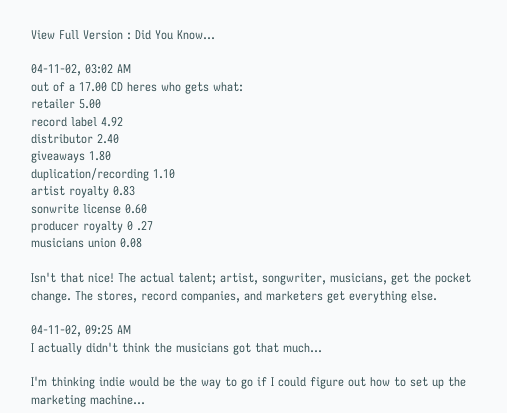View Full Version : Did You Know...

04-11-02, 03:02 AM
out of a 17.00 CD heres who gets what:
retailer 5.00
record label 4.92
distributor 2.40
giveaways 1.80
duplication/recording 1.10
artist royalty 0.83
sonwrite license 0.60
producer royalty 0 .27
musicians union 0.08

Isn't that nice! The actual talent; artist, songwriter, musicians, get the pocket change. The stores, record companies, and marketers get everything else.

04-11-02, 09:25 AM
I actually didn't think the musicians got that much...

I'm thinking indie would be the way to go if I could figure out how to set up the marketing machine...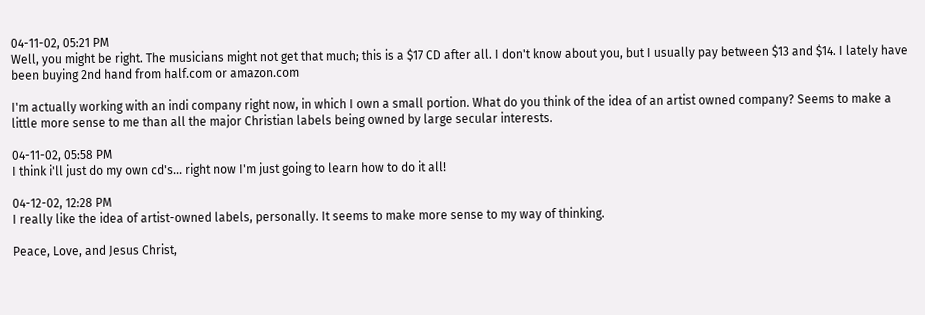04-11-02, 05:21 PM
Well, you might be right. The musicians might not get that much; this is a $17 CD after all. I don't know about you, but I usually pay between $13 and $14. I lately have been buying 2nd hand from half.com or amazon.com

I'm actually working with an indi company right now, in which I own a small portion. What do you think of the idea of an artist owned company? Seems to make a little more sense to me than all the major Christian labels being owned by large secular interests.

04-11-02, 05:58 PM
I think i'll just do my own cd's... right now I'm just going to learn how to do it all!

04-12-02, 12:28 PM
I really like the idea of artist-owned labels, personally. It seems to make more sense to my way of thinking.

Peace, Love, and Jesus Christ,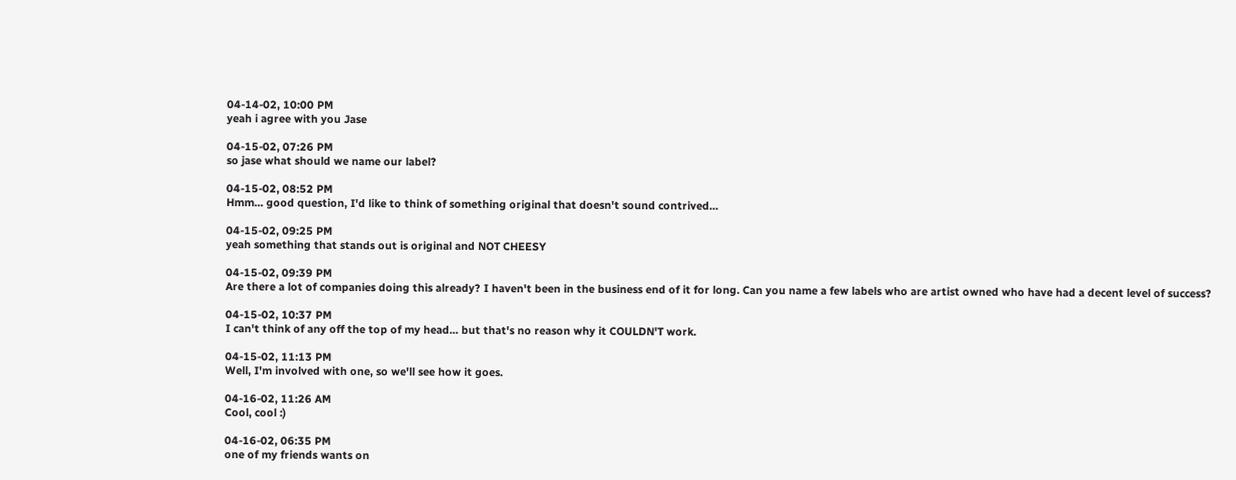04-14-02, 10:00 PM
yeah i agree with you Jase

04-15-02, 07:26 PM
so jase what should we name our label?

04-15-02, 08:52 PM
Hmm... good question, I'd like to think of something original that doesn't sound contrived...

04-15-02, 09:25 PM
yeah something that stands out is original and NOT CHEESY

04-15-02, 09:39 PM
Are there a lot of companies doing this already? I haven't been in the business end of it for long. Can you name a few labels who are artist owned who have had a decent level of success?

04-15-02, 10:37 PM
I can't think of any off the top of my head... but that's no reason why it COULDN'T work.

04-15-02, 11:13 PM
Well, I'm involved with one, so we'll see how it goes.

04-16-02, 11:26 AM
Cool, cool :)

04-16-02, 06:35 PM
one of my friends wants on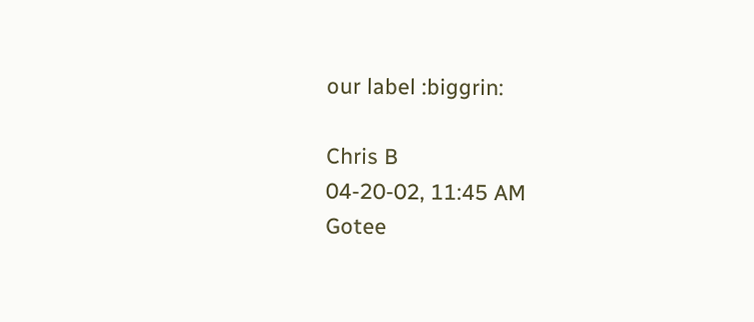our label :biggrin:

Chris B
04-20-02, 11:45 AM
Gotee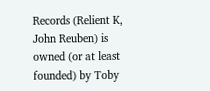Records (Relient K, John Reuben) is owned (or at least founded) by Toby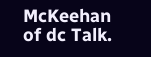McKeehan of dc Talk.